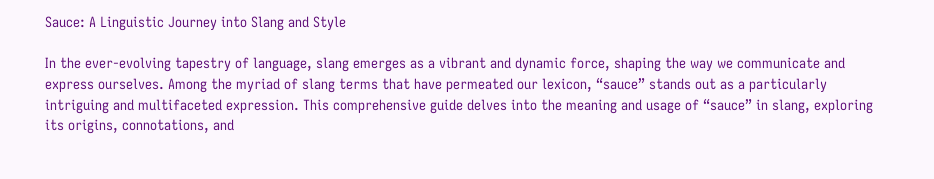Sauce: A Linguistic Journey into Slang and Style

In the ever-evolving tapestry of language, slang emerges as a vibrant and dynamic force, shaping the way we communicate and express ourselves. Among the myriad of slang terms that have permeated our lexicon, “sauce” stands out as a particularly intriguing and multifaceted expression. This comprehensive guide delves into the meaning and usage of “sauce” in slang, exploring its origins, connotations, and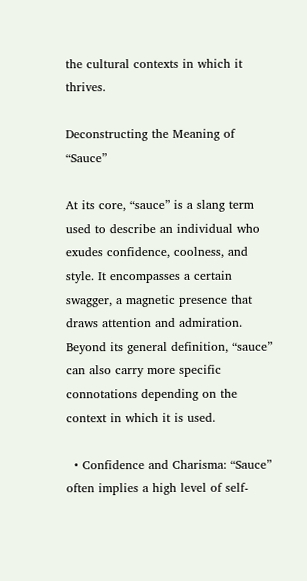the cultural contexts in which it thrives.

Deconstructing the Meaning of “Sauce”

At its core, “sauce” is a slang term used to describe an individual who exudes confidence, coolness, and style. It encompasses a certain swagger, a magnetic presence that draws attention and admiration. Beyond its general definition, “sauce” can also carry more specific connotations depending on the context in which it is used.

  • Confidence and Charisma: “Sauce” often implies a high level of self-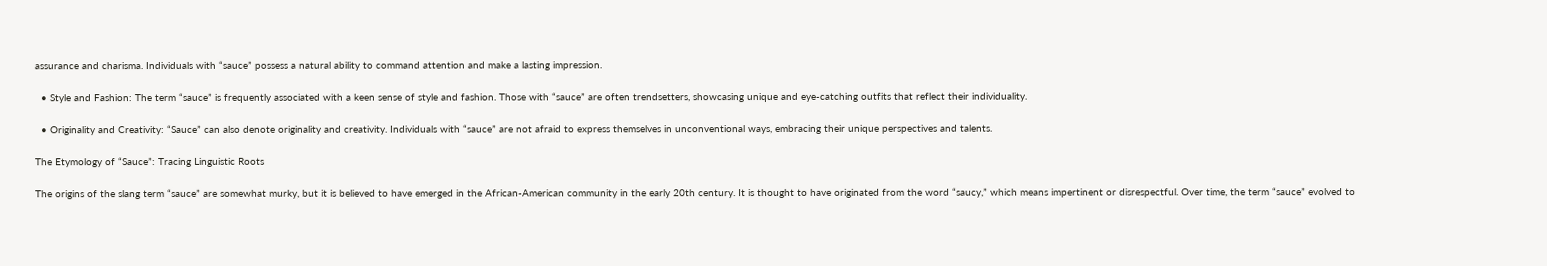assurance and charisma. Individuals with “sauce” possess a natural ability to command attention and make a lasting impression.

  • Style and Fashion: The term “sauce” is frequently associated with a keen sense of style and fashion. Those with “sauce” are often trendsetters, showcasing unique and eye-catching outfits that reflect their individuality.

  • Originality and Creativity: “Sauce” can also denote originality and creativity. Individuals with “sauce” are not afraid to express themselves in unconventional ways, embracing their unique perspectives and talents.

The Etymology of “Sauce”: Tracing Linguistic Roots

The origins of the slang term “sauce” are somewhat murky, but it is believed to have emerged in the African-American community in the early 20th century. It is thought to have originated from the word “saucy,” which means impertinent or disrespectful. Over time, the term “sauce” evolved to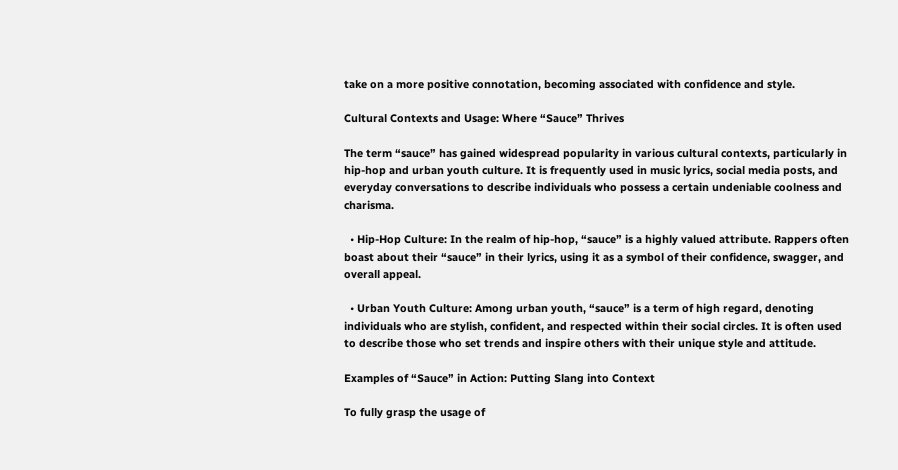take on a more positive connotation, becoming associated with confidence and style.

Cultural Contexts and Usage: Where “Sauce” Thrives

The term “sauce” has gained widespread popularity in various cultural contexts, particularly in hip-hop and urban youth culture. It is frequently used in music lyrics, social media posts, and everyday conversations to describe individuals who possess a certain undeniable coolness and charisma.

  • Hip-Hop Culture: In the realm of hip-hop, “sauce” is a highly valued attribute. Rappers often boast about their “sauce” in their lyrics, using it as a symbol of their confidence, swagger, and overall appeal.

  • Urban Youth Culture: Among urban youth, “sauce” is a term of high regard, denoting individuals who are stylish, confident, and respected within their social circles. It is often used to describe those who set trends and inspire others with their unique style and attitude.

Examples of “Sauce” in Action: Putting Slang into Context

To fully grasp the usage of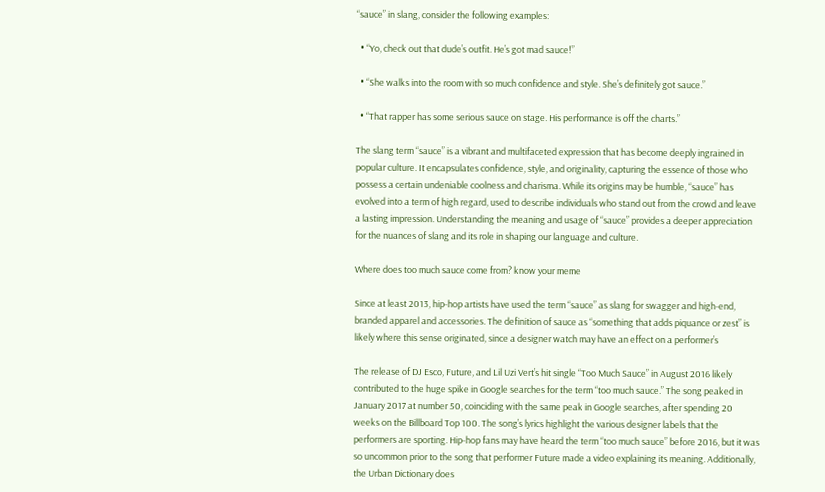“sauce” in slang, consider the following examples:

  • “Yo, check out that dude’s outfit. He’s got mad sauce!”

  • “She walks into the room with so much confidence and style. She’s definitely got sauce.”

  • “That rapper has some serious sauce on stage. His performance is off the charts.”

The slang term “sauce” is a vibrant and multifaceted expression that has become deeply ingrained in popular culture. It encapsulates confidence, style, and originality, capturing the essence of those who possess a certain undeniable coolness and charisma. While its origins may be humble, “sauce” has evolved into a term of high regard, used to describe individuals who stand out from the crowd and leave a lasting impression. Understanding the meaning and usage of “sauce” provides a deeper appreciation for the nuances of slang and its role in shaping our language and culture.

Where does too much sauce come from? know your meme

Since at least 2013, hip-hop artists have used the term “sauce” as slang for swagger and high-end, branded apparel and accessories. The definition of sauce as “something that adds piquance or zest” is likely where this sense originated, since a designer watch may have an effect on a performer’s

The release of DJ Esco, Future, and Lil Uzi Vert’s hit single “Too Much Sauce” in August 2016 likely contributed to the huge spike in Google searches for the term “too much sauce.” The song peaked in January 2017 at number 50, coinciding with the same peak in Google searches, after spending 20 weeks on the Billboard Top 100. The song’s lyrics highlight the various designer labels that the performers are sporting. Hip-hop fans may have heard the term “too much sauce” before 2016, but it was so uncommon prior to the song that performer Future made a video explaining its meaning. Additionally, the Urban Dictionary does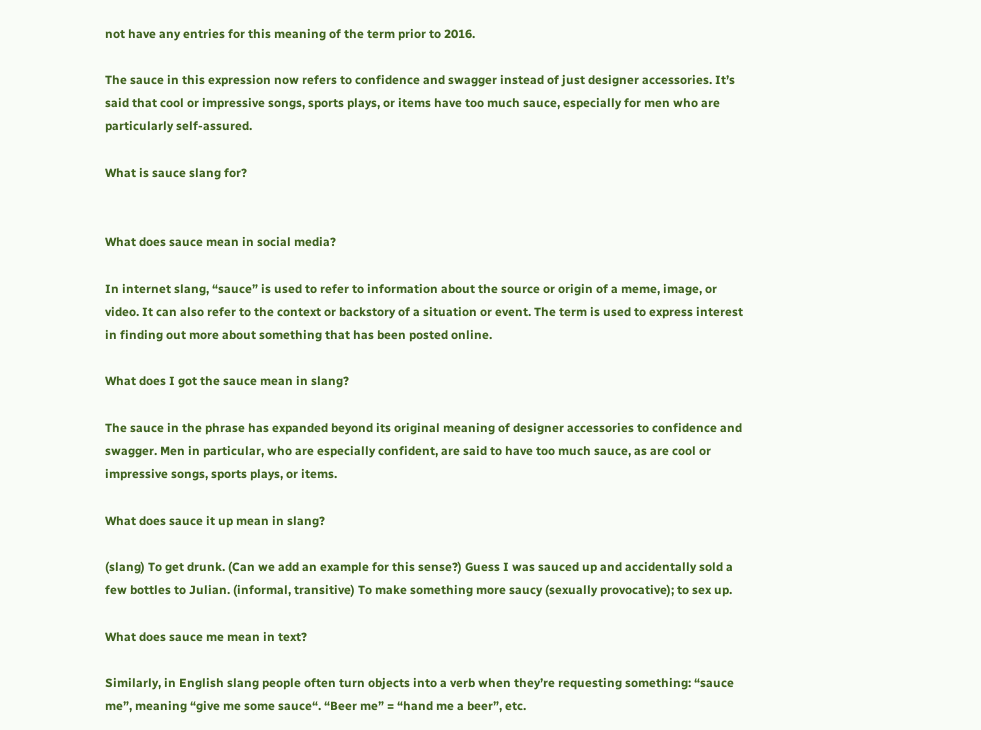not have any entries for this meaning of the term prior to 2016.

The sauce in this expression now refers to confidence and swagger instead of just designer accessories. It’s said that cool or impressive songs, sports plays, or items have too much sauce, especially for men who are particularly self-assured.

What is sauce slang for?


What does sauce mean in social media?

In internet slang, “sauce” is used to refer to information about the source or origin of a meme, image, or video. It can also refer to the context or backstory of a situation or event. The term is used to express interest in finding out more about something that has been posted online.

What does I got the sauce mean in slang?

The sauce in the phrase has expanded beyond its original meaning of designer accessories to confidence and swagger. Men in particular, who are especially confident, are said to have too much sauce, as are cool or impressive songs, sports plays, or items.

What does sauce it up mean in slang?

(slang) To get drunk. (Can we add an example for this sense?) Guess I was sauced up and accidentally sold a few bottles to Julian. (informal, transitive) To make something more saucy (sexually provocative); to sex up.

What does sauce me mean in text?

Similarly, in English slang people often turn objects into a verb when they’re requesting something: “sauce me”, meaning “give me some sauce“. “Beer me” = “hand me a beer”, etc.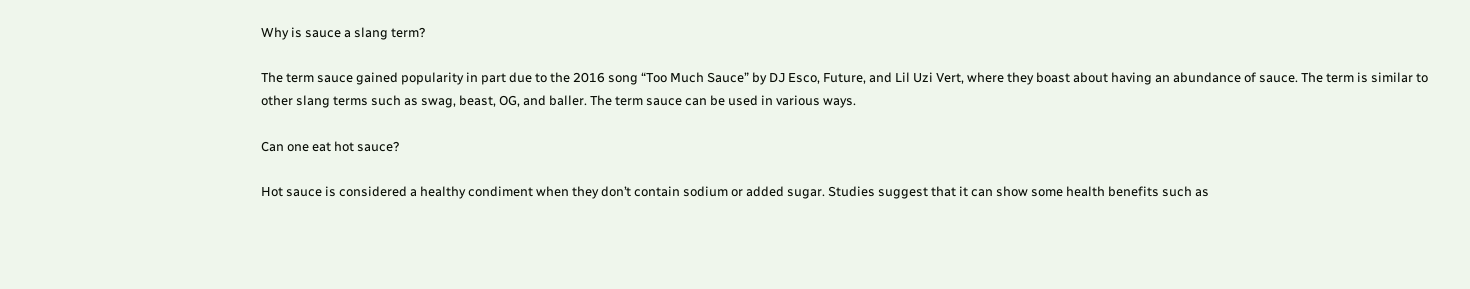Why is sauce a slang term?

The term sauce gained popularity in part due to the 2016 song “Too Much Sauce” by DJ Esco, Future, and Lil Uzi Vert, where they boast about having an abundance of sauce. The term is similar to other slang terms such as swag, beast, OG, and baller. The term sauce can be used in various ways.

Can one eat hot sauce?

Hot sauce is considered a healthy condiment when they don’t contain sodium or added sugar. Studies suggest that it can show some health benefits such as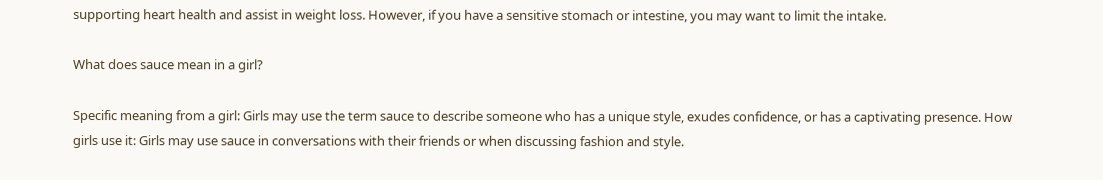supporting heart health and assist in weight loss. However, if you have a sensitive stomach or intestine, you may want to limit the intake.

What does sauce mean in a girl?

Specific meaning from a girl: Girls may use the term sauce to describe someone who has a unique style, exudes confidence, or has a captivating presence. How girls use it: Girls may use sauce in conversations with their friends or when discussing fashion and style.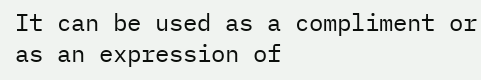It can be used as a compliment or as an expression of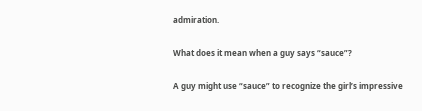admiration.

What does it mean when a guy says “sauce”?

A guy might use “sauce” to recognize the girl’s impressive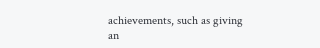achievements, such as giving an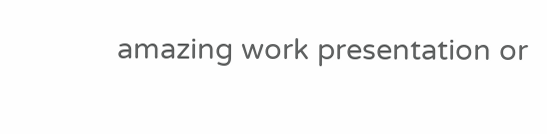amazing work presentation or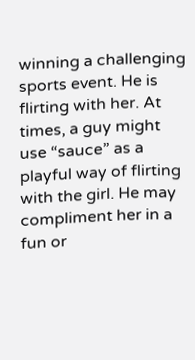winning a challenging sports event. He is flirting with her. At times, a guy might use “sauce” as a playful way of flirting with the girl. He may compliment her in a fun or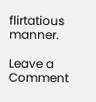flirtatious manner.

Leave a Comment